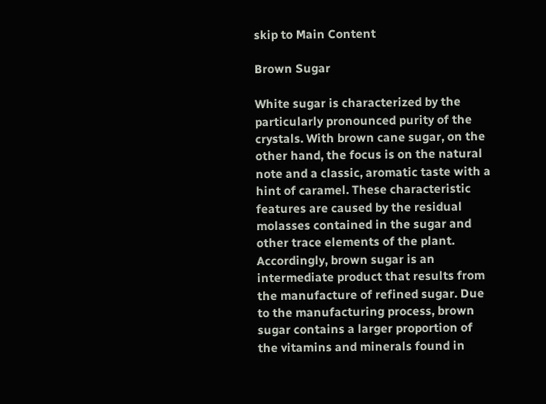skip to Main Content

Brown Sugar

White sugar is characterized by the particularly pronounced purity of the crystals. With brown cane sugar, on the other hand, the focus is on the natural note and a classic, aromatic taste with a hint of caramel. These characteristic features are caused by the residual molasses contained in the sugar and other trace elements of the plant. Accordingly, brown sugar is an intermediate product that results from the manufacture of refined sugar. Due to the manufacturing process, brown sugar contains a larger proportion of the vitamins and minerals found in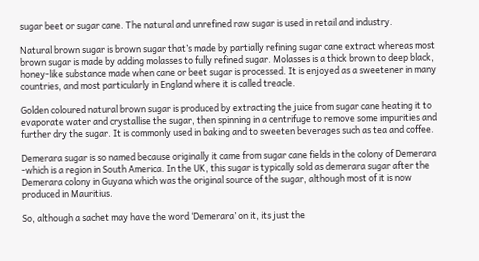sugar beet or sugar cane. The natural and unrefined raw sugar is used in retail and industry.

Natural brown sugar is brown sugar that’s made by partially refining sugar cane extract whereas most brown sugar is made by adding molasses to fully refined sugar. Molasses is a thick brown to deep black, honey-like substance made when cane or beet sugar is processed. It is enjoyed as a sweetener in many countries, and most particularly in England where it is called treacle.

Golden coloured natural brown sugar is produced by extracting the juice from sugar cane heating it to evaporate water and crystallise the sugar, then spinning in a centrifuge to remove some impurities and further dry the sugar. It is commonly used in baking and to sweeten beverages such as tea and coffee.

Demerara sugar is so named because originally it came from sugar cane fields in the colony of Demerara -which is a region in South America. In the UK, this sugar is typically sold as demerara sugar after the Demerara colony in Guyana which was the original source of the sugar, although most of it is now produced in Mauritius.

So, although a sachet may have the word ‘Demerara’ on it, its just the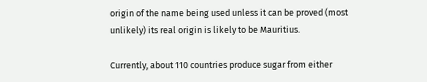origin of the name being used unless it can be proved (most unlikely) its real origin is likely to be Mauritius.

Currently, about 110 countries produce sugar from either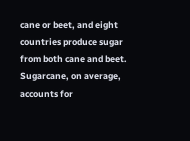cane or beet, and eight countries produce sugar from both cane and beet. Sugarcane, on average, accounts for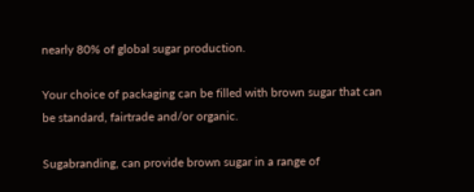nearly 80% of global sugar production.

Your choice of packaging can be filled with brown sugar that can be standard, fairtrade and/or organic.

Sugabranding, can provide brown sugar in a range of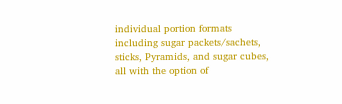individual portion formats including sugar packets/sachets, sticks, Pyramids, and sugar cubes, all with the option of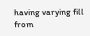having varying fill from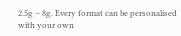2.5g – 8g. Every format can be personalised with your own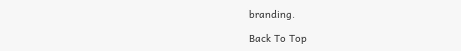branding.

Back To Top